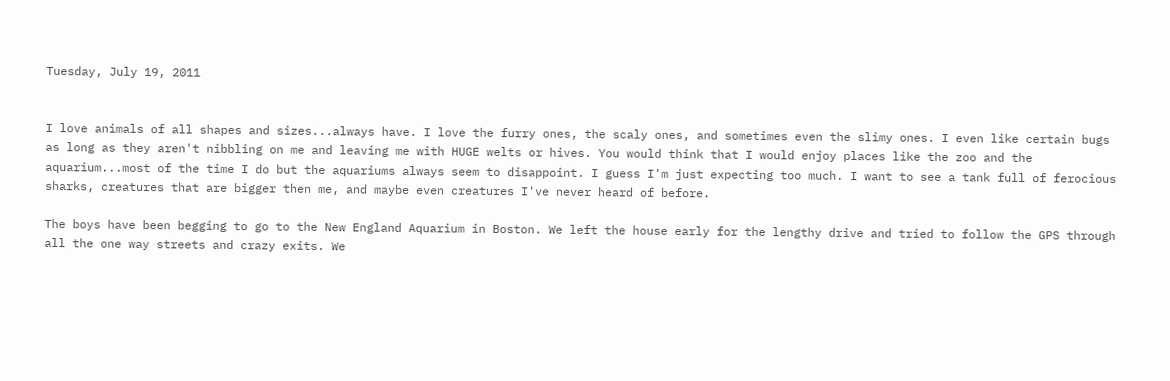Tuesday, July 19, 2011


I love animals of all shapes and sizes...always have. I love the furry ones, the scaly ones, and sometimes even the slimy ones. I even like certain bugs as long as they aren't nibbling on me and leaving me with HUGE welts or hives. You would think that I would enjoy places like the zoo and the aquarium...most of the time I do but the aquariums always seem to disappoint. I guess I'm just expecting too much. I want to see a tank full of ferocious sharks, creatures that are bigger then me, and maybe even creatures I've never heard of before.

The boys have been begging to go to the New England Aquarium in Boston. We left the house early for the lengthy drive and tried to follow the GPS through all the one way streets and crazy exits. We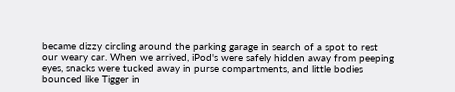became dizzy circling around the parking garage in search of a spot to rest our weary car. When we arrived, iPod's were safely hidden away from peeping eyes, snacks were tucked away in purse compartments, and little bodies bounced like Tigger in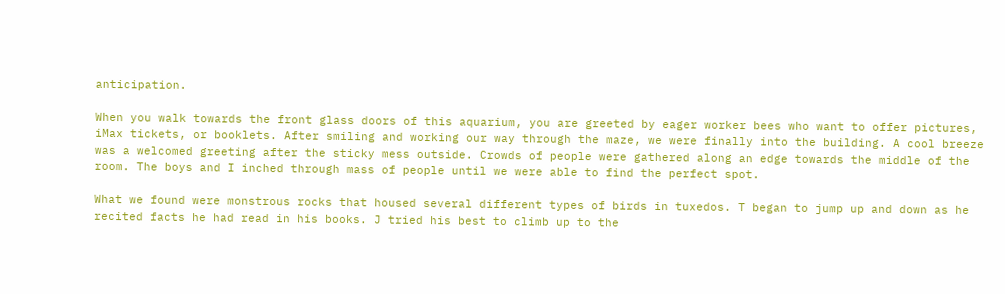anticipation.

When you walk towards the front glass doors of this aquarium, you are greeted by eager worker bees who want to offer pictures, iMax tickets, or booklets. After smiling and working our way through the maze, we were finally into the building. A cool breeze was a welcomed greeting after the sticky mess outside. Crowds of people were gathered along an edge towards the middle of the room. The boys and I inched through mass of people until we were able to find the perfect spot.

What we found were monstrous rocks that housed several different types of birds in tuxedos. T began to jump up and down as he recited facts he had read in his books. J tried his best to climb up to the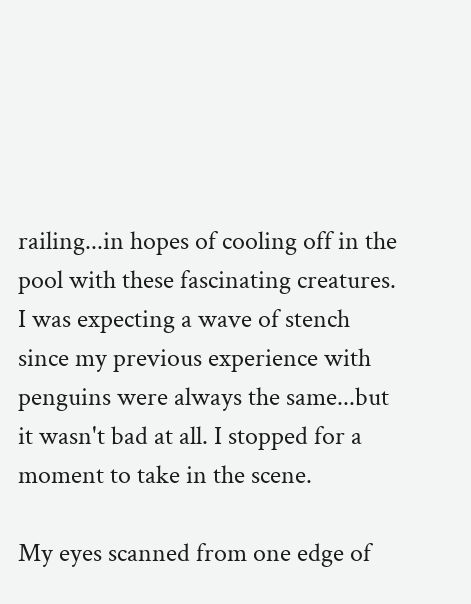railing...in hopes of cooling off in the pool with these fascinating creatures. I was expecting a wave of stench since my previous experience with penguins were always the same...but it wasn't bad at all. I stopped for a moment to take in the scene.

My eyes scanned from one edge of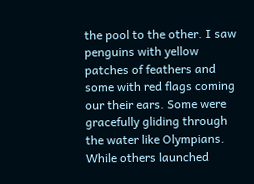the pool to the other. I saw penguins with yellow patches of feathers and some with red flags coming our their ears. Some were gracefully gliding through the water like Olympians. While others launched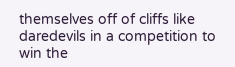themselves off of cliffs like daredevils in a competition to win the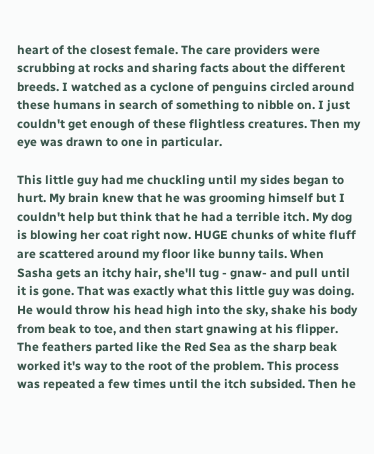heart of the closest female. The care providers were scrubbing at rocks and sharing facts about the different breeds. I watched as a cyclone of penguins circled around these humans in search of something to nibble on. I just couldn't get enough of these flightless creatures. Then my eye was drawn to one in particular.

This little guy had me chuckling until my sides began to hurt. My brain knew that he was grooming himself but I couldn't help but think that he had a terrible itch. My dog is blowing her coat right now. HUGE chunks of white fluff are scattered around my floor like bunny tails. When Sasha gets an itchy hair, she'll tug - gnaw- and pull until it is gone. That was exactly what this little guy was doing. He would throw his head high into the sky, shake his body from beak to toe, and then start gnawing at his flipper. The feathers parted like the Red Sea as the sharp beak worked it's way to the root of the problem. This process was repeated a few times until the itch subsided. Then he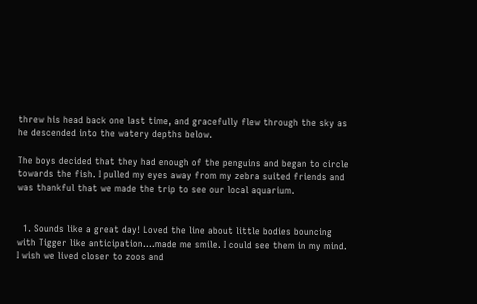threw his head back one last time, and gracefully flew through the sky as he descended into the watery depths below.

The boys decided that they had enough of the penguins and began to circle towards the fish. I pulled my eyes away from my zebra suited friends and was thankful that we made the trip to see our local aquarium.


  1. Sounds like a great day! Loved the line about little bodies bouncing with Tigger like anticipation....made me smile. I could see them in my mind. I wish we lived closer to zoos and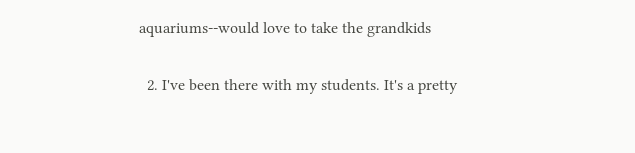aquariums--would love to take the grandkids

  2. I've been there with my students. It's a pretty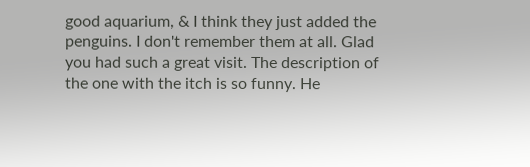good aquarium, & I think they just added the penguins. I don't remember them at all. Glad you had such a great visit. The description of the one with the itch is so funny. He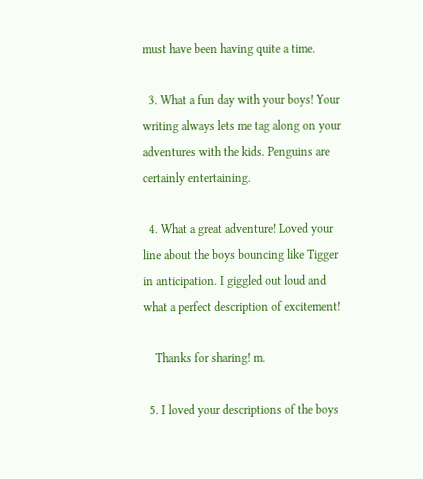must have been having quite a time.

  3. What a fun day with your boys! Your writing always lets me tag along on your adventures with the kids. Penguins are certainly entertaining.

  4. What a great adventure! Loved your line about the boys bouncing like Tigger in anticipation. I giggled out loud and what a perfect description of excitement!

    Thanks for sharing! m.

  5. I loved your descriptions of the boys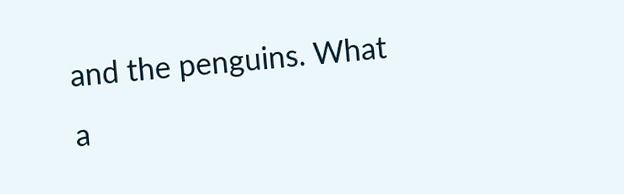and the penguins. What a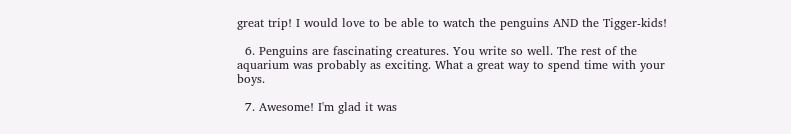great trip! I would love to be able to watch the penguins AND the Tigger-kids!

  6. Penguins are fascinating creatures. You write so well. The rest of the aquarium was probably as exciting. What a great way to spend time with your boys.

  7. Awesome! I'm glad it was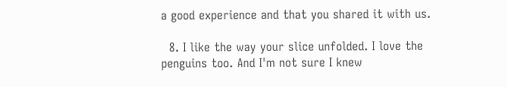a good experience and that you shared it with us.

  8. I like the way your slice unfolded. I love the penguins too. And I'm not sure I knew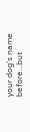your dog's name before...but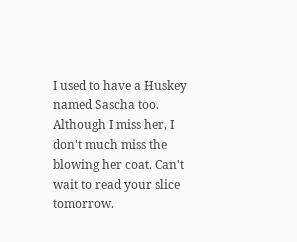I used to have a Huskey named Sascha too. Although I miss her, I don't much miss the blowing her coat. Can't wait to read your slice tomorrow.